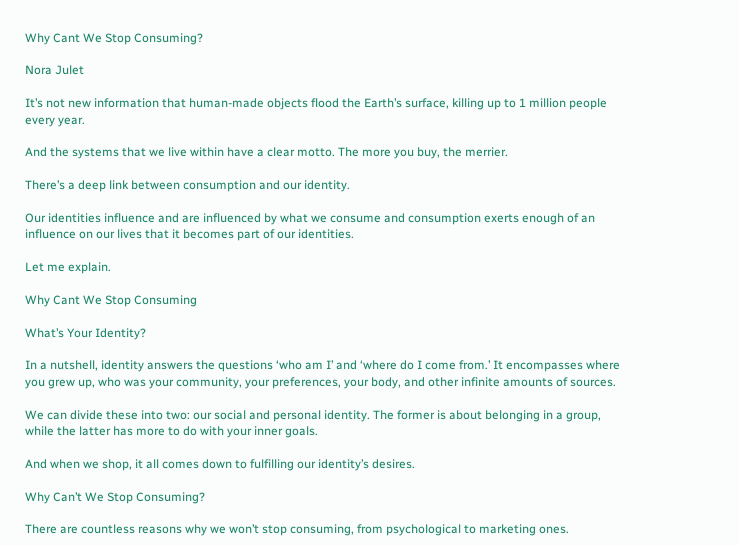Why Cant We Stop Consuming?

Nora Julet

It’s not new information that human-made objects flood the Earth’s surface, killing up to 1 million people every year.

And the systems that we live within have a clear motto. The more you buy, the merrier.

There’s a deep link between consumption and our identity.

Our identities influence and are influenced by what we consume and consumption exerts enough of an influence on our lives that it becomes part of our identities.

Let me explain.

Why Cant We Stop Consuming

What’s Your Identity?

In a nutshell, identity answers the questions ‘who am I’ and ‘where do I come from.’ It encompasses where you grew up, who was your community, your preferences, your body, and other infinite amounts of sources.

We can divide these into two: our social and personal identity. The former is about belonging in a group, while the latter has more to do with your inner goals.

And when we shop, it all comes down to fulfilling our identity’s desires.

Why Can’t We Stop Consuming?

There are countless reasons why we won’t stop consuming, from psychological to marketing ones.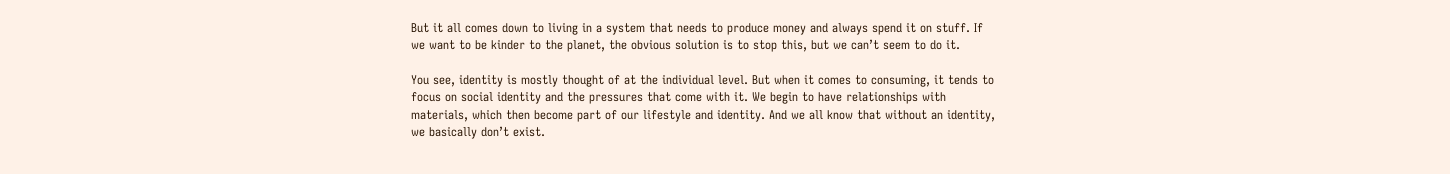But it all comes down to living in a system that needs to produce money and always spend it on stuff. If we want to be kinder to the planet, the obvious solution is to stop this, but we can’t seem to do it.

You see, identity is mostly thought of at the individual level. But when it comes to consuming, it tends to focus on social identity and the pressures that come with it. We begin to have relationships with materials, which then become part of our lifestyle and identity. And we all know that without an identity, we basically don’t exist.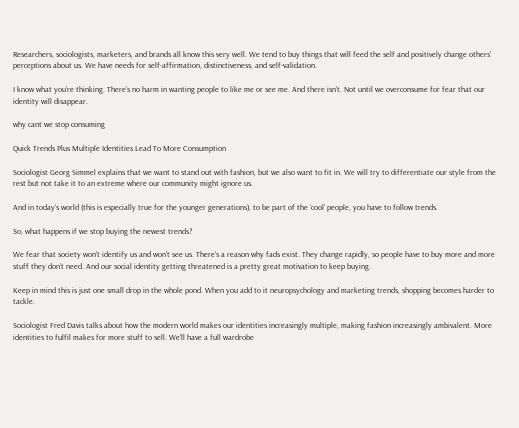Researchers, sociologists, marketers, and brands all know this very well. We tend to buy things that will feed the self and positively change others’ perceptions about us. We have needs for self-affirmation, distinctiveness, and self-validation.

I know what you’re thinking. There’s no harm in wanting people to like me or see me. And there isn’t. Not until we overconsume for fear that our identity will disappear.

why cant we stop consuming

Quick Trends Plus Multiple Identities Lead To More Consumption

Sociologist Georg Simmel explains that we want to stand out with fashion, but we also want to fit in. We will try to differentiate our style from the rest but not take it to an extreme where our community might ignore us.

And in today’s world (this is especially true for the younger generations), to be part of the ‘cool’ people, you have to follow trends.

So, what happens if we stop buying the newest trends?

We fear that society won’t identify us and won’t see us. There’s a reason why fads exist. They change rapidly, so people have to buy more and more stuff they don’t need. And our social identity getting threatened is a pretty great motivation to keep buying.

Keep in mind this is just one small drop in the whole pond. When you add to it neuropsychology and marketing trends, shopping becomes harder to tackle.

Sociologist Fred Davis talks about how the modern world makes our identities increasingly multiple, making fashion increasingly ambivalent. More identities to fulfil makes for more stuff to sell. We’ll have a full wardrobe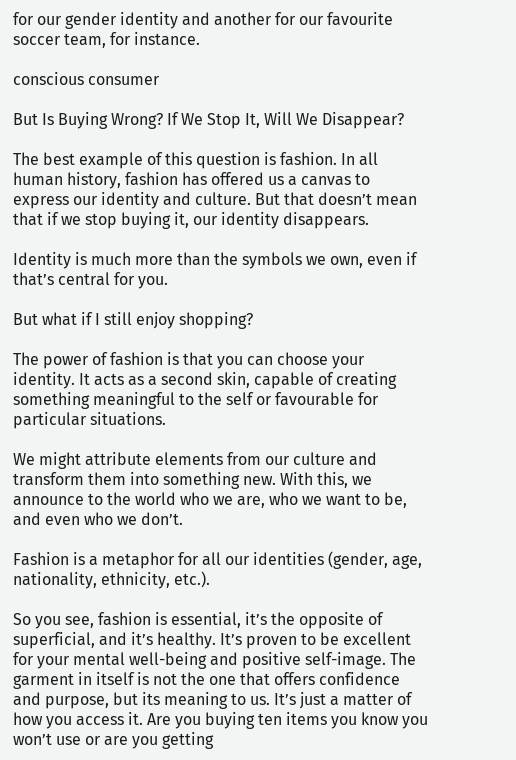for our gender identity and another for our favourite soccer team, for instance.

conscious consumer

But Is Buying Wrong? If We Stop It, Will We Disappear?

The best example of this question is fashion. In all human history, fashion has offered us a canvas to express our identity and culture. But that doesn’t mean that if we stop buying it, our identity disappears.

Identity is much more than the symbols we own, even if that’s central for you.

But what if I still enjoy shopping?

The power of fashion is that you can choose your identity. It acts as a second skin, capable of creating something meaningful to the self or favourable for particular situations.

We might attribute elements from our culture and transform them into something new. With this, we announce to the world who we are, who we want to be, and even who we don’t.

Fashion is a metaphor for all our identities (gender, age, nationality, ethnicity, etc.).

So you see, fashion is essential, it’s the opposite of superficial, and it’s healthy. It’s proven to be excellent for your mental well-being and positive self-image. The garment in itself is not the one that offers confidence and purpose, but its meaning to us. It’s just a matter of how you access it. Are you buying ten items you know you won’t use or are you getting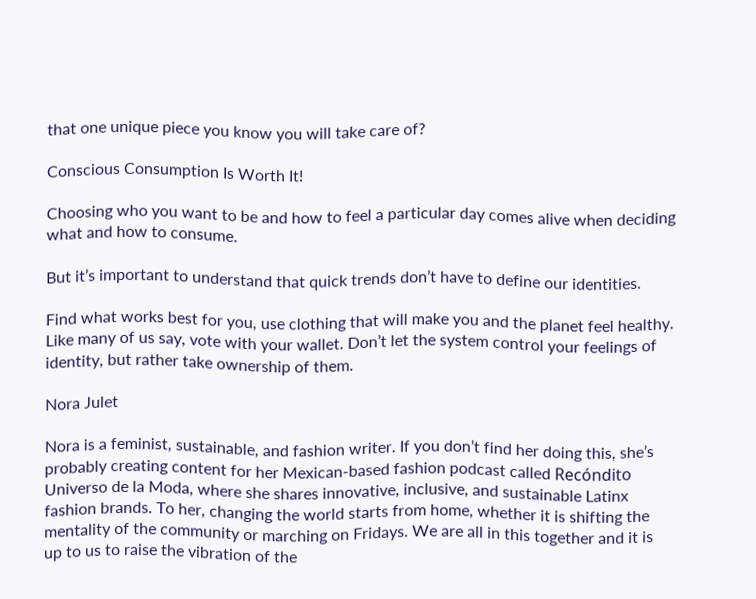that one unique piece you know you will take care of?

Conscious Consumption Is Worth It!

Choosing who you want to be and how to feel a particular day comes alive when deciding what and how to consume.

But it’s important to understand that quick trends don’t have to define our identities.

Find what works best for you, use clothing that will make you and the planet feel healthy. Like many of us say, vote with your wallet. Don’t let the system control your feelings of identity, but rather take ownership of them.

Nora Julet

Nora is a feminist, sustainable, and fashion writer. If you don’t find her doing this, she’s probably creating content for her Mexican-based fashion podcast called Recóndito Universo de la Moda, where she shares innovative, inclusive, and sustainable Latinx fashion brands. To her, changing the world starts from home, whether it is shifting the mentality of the community or marching on Fridays. We are all in this together and it is up to us to raise the vibration of the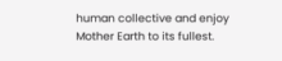human collective and enjoy Mother Earth to its fullest.